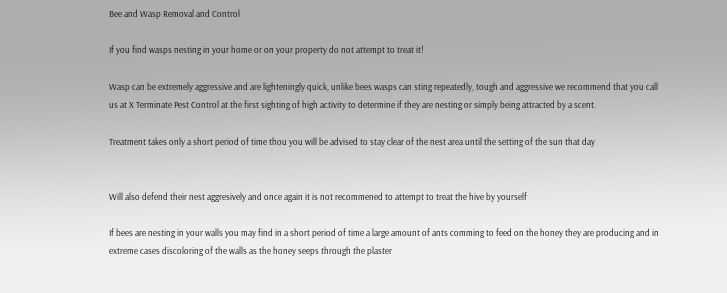Bee and Wasp Removal and Control

If you find wasps nesting in your home or on your property do not attempt to treat it!

Wasp can be extremely aggressive and are lighteningly quick, unlike bees wasps can sting repeatedly, tough and aggressive we recommend that you call us at X Terminate Pest Control at the first sighting of high activity to determine if they are nesting or simply being attracted by a scent.

Treatment takes only a short period of time thou you will be advised to stay clear of the nest area until the setting of the sun that day


Will also defend their nest aggresively and once again it is not recommened to attempt to treat the hive by yourself

If bees are nesting in your walls you may find in a short period of time a large amount of ants comming to feed on the honey they are producing and in extreme cases discoloring of the walls as the honey seeps through the plaster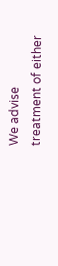We advise treatment of either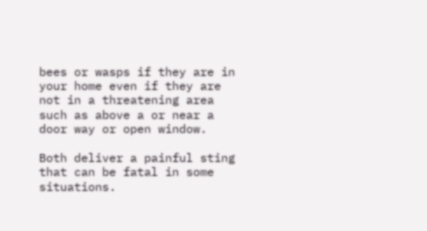bees or wasps if they are in your home even if they are not in a threatening area such as above a or near a door way or open window.

Both deliver a painful sting that can be fatal in some situations.